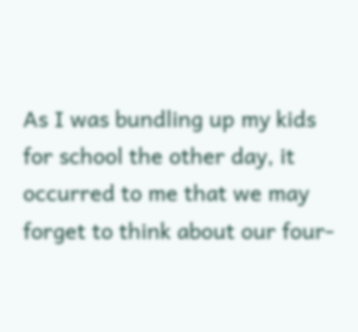As I was bundling up my kids for school the other day, it occurred to me that we may forget to think about our four-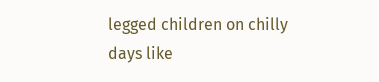legged children on chilly days like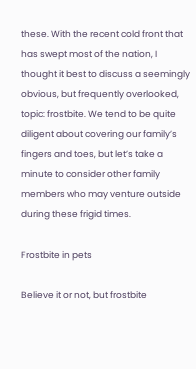these. With the recent cold front that has swept most of the nation, I thought it best to discuss a seemingly obvious, but frequently overlooked, topic: frostbite. We tend to be quite diligent about covering our family’s fingers and toes, but let’s take a minute to consider other family members who may venture outside during these frigid times.

Frostbite in pets

Believe it or not, but frostbite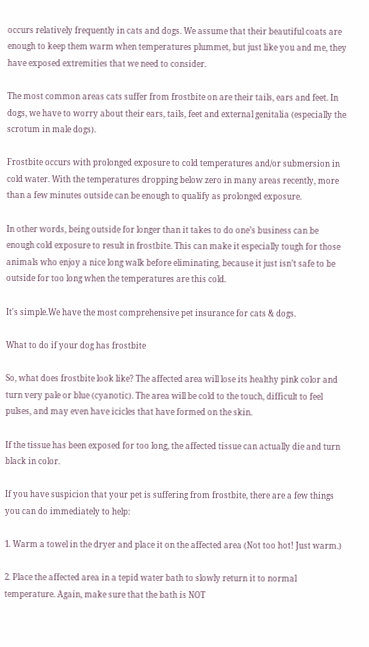occurs relatively frequently in cats and dogs. We assume that their beautiful coats are enough to keep them warm when temperatures plummet, but just like you and me, they have exposed extremities that we need to consider.

The most common areas cats suffer from frostbite on are their tails, ears and feet. In dogs, we have to worry about their ears, tails, feet and external genitalia (especially the scrotum in male dogs).

Frostbite occurs with prolonged exposure to cold temperatures and/or submersion in cold water. With the temperatures dropping below zero in many areas recently, more than a few minutes outside can be enough to qualify as prolonged exposure.

In other words, being outside for longer than it takes to do one’s business can be enough cold exposure to result in frostbite. This can make it especially tough for those animals who enjoy a nice long walk before eliminating, because it just isn’t safe to be outside for too long when the temperatures are this cold.

It's simple.We have the most comprehensive pet insurance for cats & dogs.

What to do if your dog has frostbite

So, what does frostbite look like? The affected area will lose its healthy pink color and turn very pale or blue (cyanotic). The area will be cold to the touch, difficult to feel pulses, and may even have icicles that have formed on the skin.

If the tissue has been exposed for too long, the affected tissue can actually die and turn black in color.

If you have suspicion that your pet is suffering from frostbite, there are a few things you can do immediately to help:

1. Warm a towel in the dryer and place it on the affected area (Not too hot! Just warm.)

2. Place the affected area in a tepid water bath to slowly return it to normal temperature. Again, make sure that the bath is NOT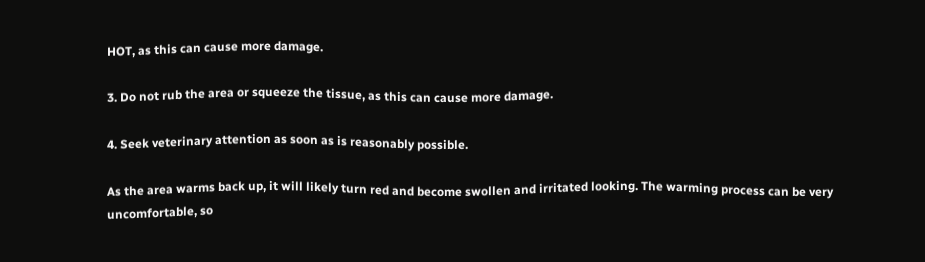HOT, as this can cause more damage.

3. Do not rub the area or squeeze the tissue, as this can cause more damage.

4. Seek veterinary attention as soon as is reasonably possible.

As the area warms back up, it will likely turn red and become swollen and irritated looking. The warming process can be very uncomfortable, so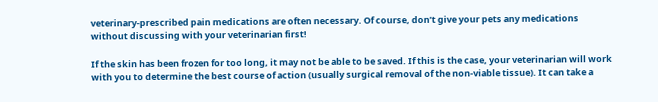veterinary-prescribed pain medications are often necessary. Of course, don’t give your pets any medications without discussing with your veterinarian first!

If the skin has been frozen for too long, it may not be able to be saved. If this is the case, your veterinarian will work with you to determine the best course of action (usually surgical removal of the non-viable tissue). It can take a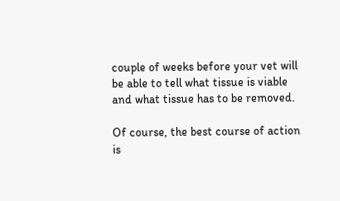couple of weeks before your vet will be able to tell what tissue is viable and what tissue has to be removed.

Of course, the best course of action is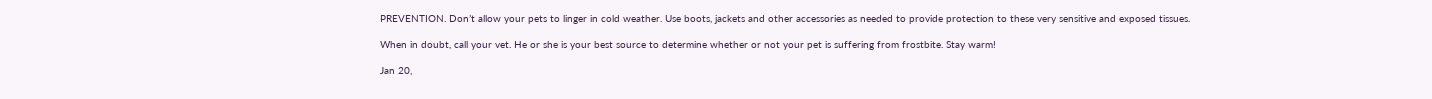PREVENTION. Don’t allow your pets to linger in cold weather. Use boots, jackets and other accessories as needed to provide protection to these very sensitive and exposed tissues.

When in doubt, call your vet. He or she is your best source to determine whether or not your pet is suffering from frostbite. Stay warm!

Jan 20,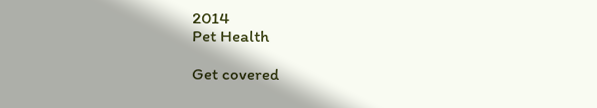2014
Pet Health

Get covered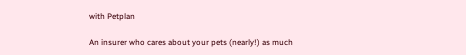with Petplan

An insurer who cares about your pets (nearly!) as much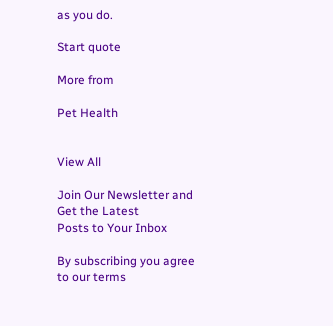as you do.

Start quote

More from

Pet Health


View All

Join Our Newsletter and Get the Latest
Posts to Your Inbox

By subscribing you agree to our terms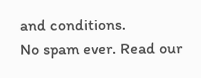and conditions.
No spam ever. Read our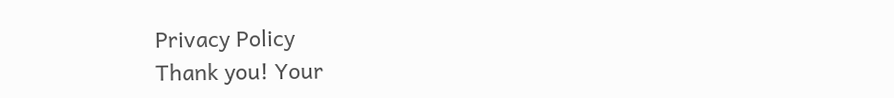Privacy Policy
Thank you! Your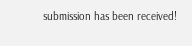submission has been received!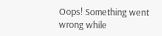Oops! Something went wrong while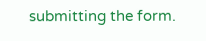submitting the form.